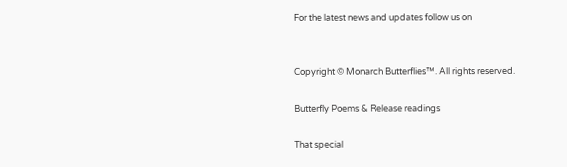For the latest news and updates follow us on


Copyright © Monarch Butterflies™. All rights reserved.

Butterfly Poems & Release readings

That special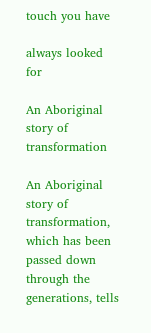touch you have

always looked for

An Aboriginal story of transformation

An Aboriginal story of transformation, which has been passed down through the generations, tells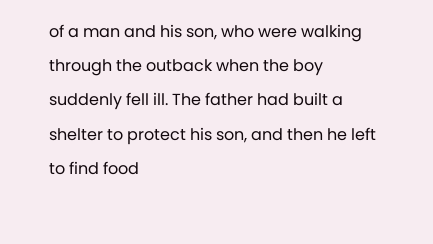of a man and his son, who were walking through the outback when the boy suddenly fell ill. The father had built a shelter to protect his son, and then he left to find food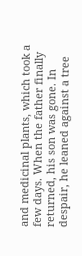and medicinal plants, which took a few days. When the father finally returned, his son was gone. In despair, he leaned against a tree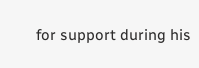for support during his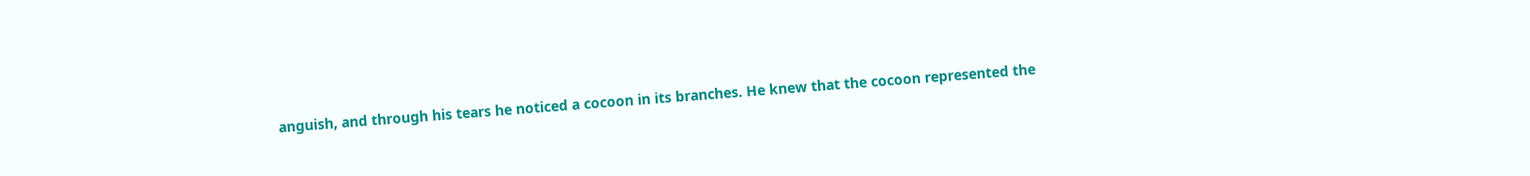anguish, and through his tears he noticed a cocoon in its branches. He knew that the cocoon represented the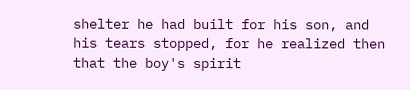shelter he had built for his son, and his tears stopped, for he realized then that the boy's spirit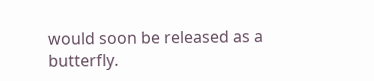would soon be released as a butterfly.